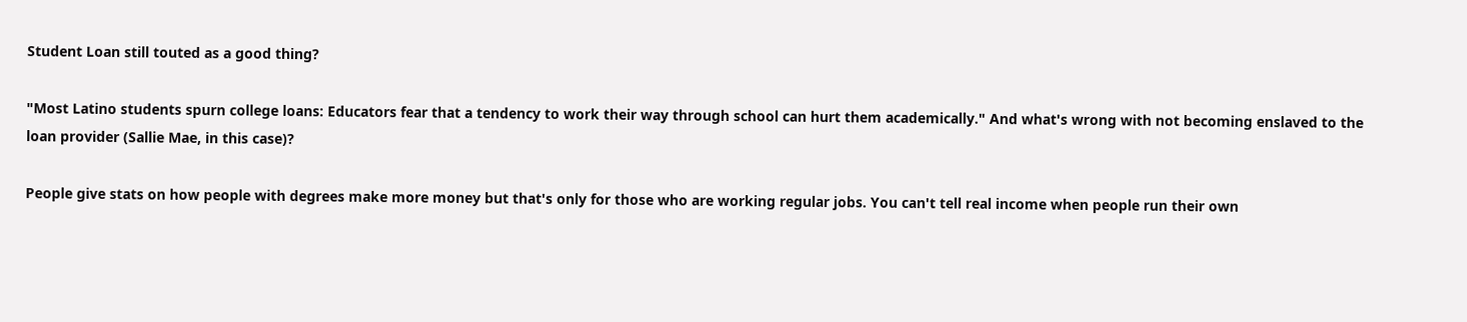Student Loan still touted as a good thing?

"Most Latino students spurn college loans: Educators fear that a tendency to work their way through school can hurt them academically." And what's wrong with not becoming enslaved to the loan provider (Sallie Mae, in this case)?

People give stats on how people with degrees make more money but that's only for those who are working regular jobs. You can't tell real income when people run their own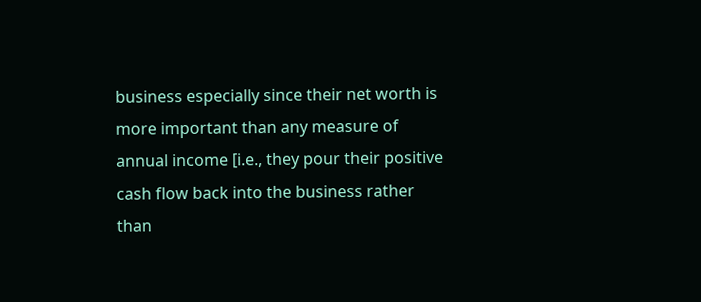business especially since their net worth is more important than any measure of annual income [i.e., they pour their positive cash flow back into the business rather than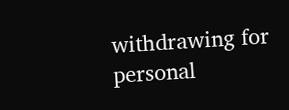withdrawing for personal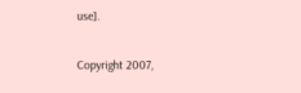use].

Copyright 2007,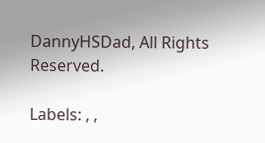DannyHSDad, All Rights Reserved.

Labels: , ,